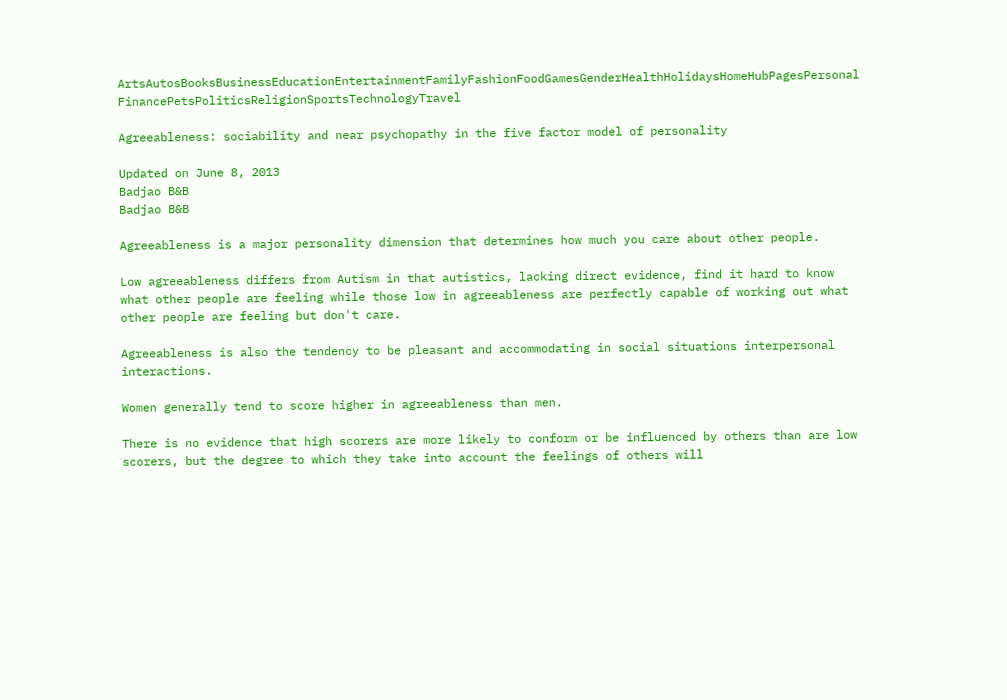ArtsAutosBooksBusinessEducationEntertainmentFamilyFashionFoodGamesGenderHealthHolidaysHomeHubPagesPersonal FinancePetsPoliticsReligionSportsTechnologyTravel

Agreeableness: sociability and near psychopathy in the five factor model of personality

Updated on June 8, 2013
Badjao B&B
Badjao B&B

Agreeableness is a major personality dimension that determines how much you care about other people.

Low agreeableness differs from Autism in that autistics, lacking direct evidence, find it hard to know what other people are feeling while those low in agreeableness are perfectly capable of working out what other people are feeling but don't care.

Agreeableness is also the tendency to be pleasant and accommodating in social situations interpersonal interactions.

Women generally tend to score higher in agreeableness than men.

There is no evidence that high scorers are more likely to conform or be influenced by others than are low scorers, but the degree to which they take into account the feelings of others will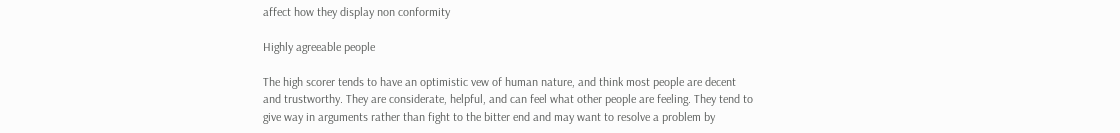affect how they display non conformity

Highly agreeable people

The high scorer tends to have an optimistic vew of human nature, and think most people are decent and trustworthy. They are considerate, helpful, and can feel what other people are feeling. They tend to give way in arguments rather than fight to the bitter end and may want to resolve a problem by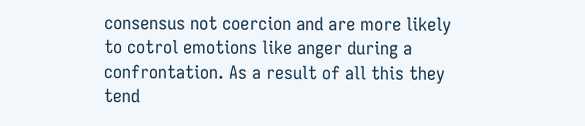consensus not coercion and are more likely to cotrol emotions like anger during a confrontation. As a result of all this they tend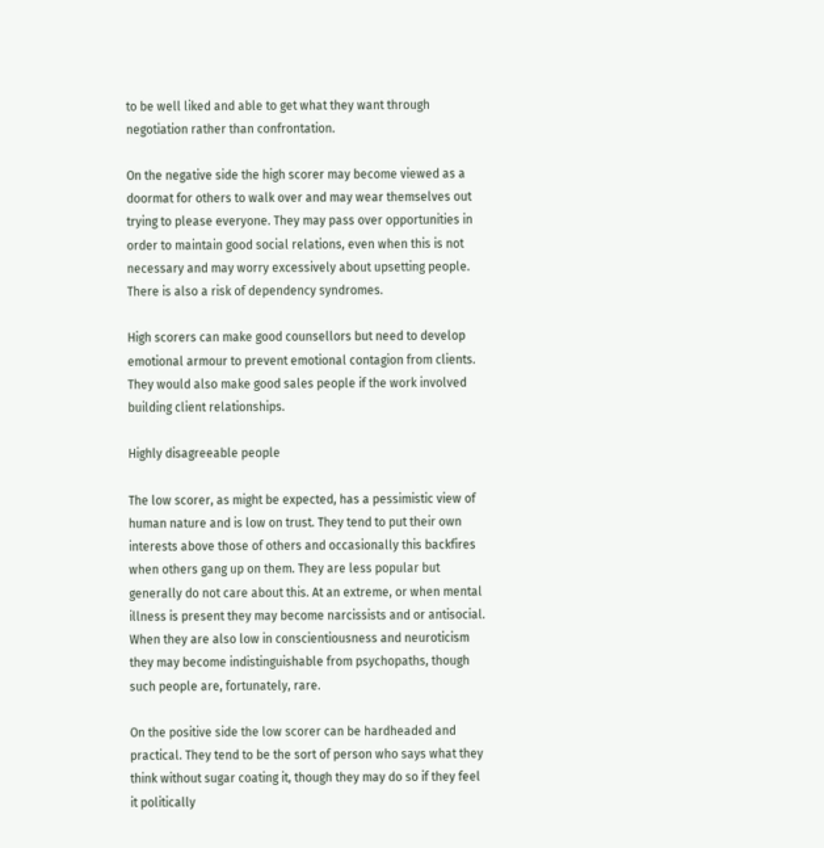to be well liked and able to get what they want through negotiation rather than confrontation.

On the negative side the high scorer may become viewed as a doormat for others to walk over and may wear themselves out trying to please everyone. They may pass over opportunities in order to maintain good social relations, even when this is not necessary and may worry excessively about upsetting people. There is also a risk of dependency syndromes.

High scorers can make good counsellors but need to develop emotional armour to prevent emotional contagion from clients. They would also make good sales people if the work involved building client relationships.

Highly disagreeable people

The low scorer, as might be expected, has a pessimistic view of human nature and is low on trust. They tend to put their own interests above those of others and occasionally this backfires when others gang up on them. They are less popular but generally do not care about this. At an extreme, or when mental illness is present they may become narcissists and or antisocial. When they are also low in conscientiousness and neuroticism they may become indistinguishable from psychopaths, though such people are, fortunately, rare.

On the positive side the low scorer can be hardheaded and practical. They tend to be the sort of person who says what they think without sugar coating it, though they may do so if they feel it politically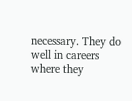necessary. They do well in careers where they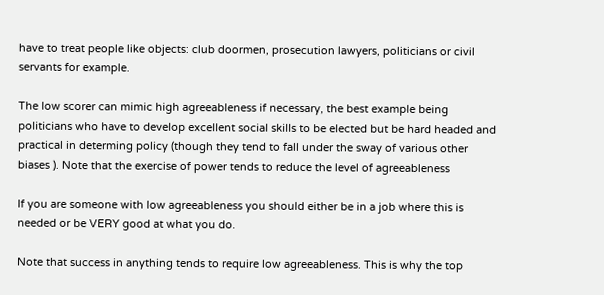have to treat people like objects: club doormen, prosecution lawyers, politicians or civil servants for example.

The low scorer can mimic high agreeableness if necessary, the best example being politicians who have to develop excellent social skills to be elected but be hard headed and practical in determing policy (though they tend to fall under the sway of various other biases ). Note that the exercise of power tends to reduce the level of agreeableness

If you are someone with low agreeableness you should either be in a job where this is needed or be VERY good at what you do.

Note that success in anything tends to require low agreeableness. This is why the top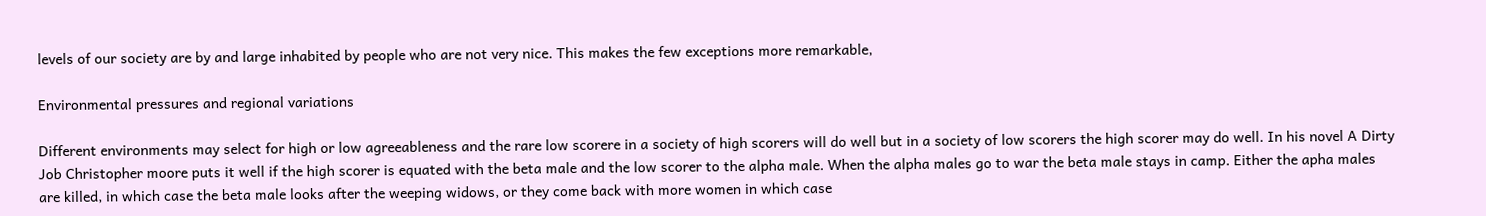levels of our society are by and large inhabited by people who are not very nice. This makes the few exceptions more remarkable,

Environmental pressures and regional variations

Different environments may select for high or low agreeableness and the rare low scorere in a society of high scorers will do well but in a society of low scorers the high scorer may do well. In his novel A Dirty Job Christopher moore puts it well if the high scorer is equated with the beta male and the low scorer to the alpha male. When the alpha males go to war the beta male stays in camp. Either the apha males are killed, in which case the beta male looks after the weeping widows, or they come back with more women in which case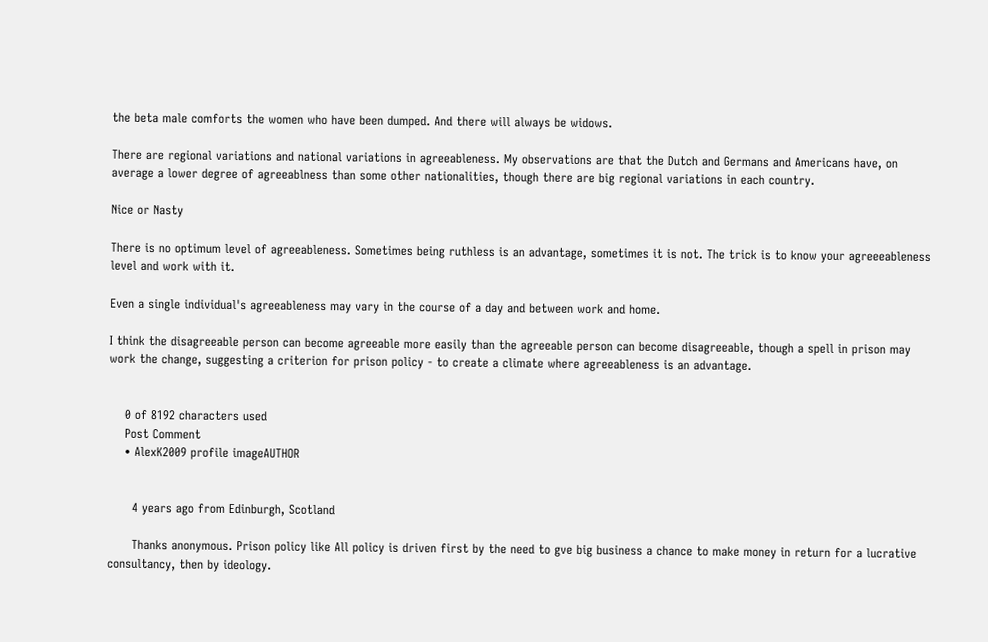the beta male comforts the women who have been dumped. And there will always be widows.

There are regional variations and national variations in agreeableness. My observations are that the Dutch and Germans and Americans have, on average a lower degree of agreeablness than some other nationalities, though there are big regional variations in each country.

Nice or Nasty

There is no optimum level of agreeableness. Sometimes being ruthless is an advantage, sometimes it is not. The trick is to know your agreeeableness level and work with it.

Even a single individual's agreeableness may vary in the course of a day and between work and home.

I think the disagreeable person can become agreeable more easily than the agreeable person can become disagreeable, though a spell in prison may work the change, suggesting a criterion for prison policy - to create a climate where agreeableness is an advantage.


    0 of 8192 characters used
    Post Comment
    • AlexK2009 profile imageAUTHOR


      4 years ago from Edinburgh, Scotland

      Thanks anonymous. Prison policy like All policy is driven first by the need to gve big business a chance to make money in return for a lucrative consultancy, then by ideology.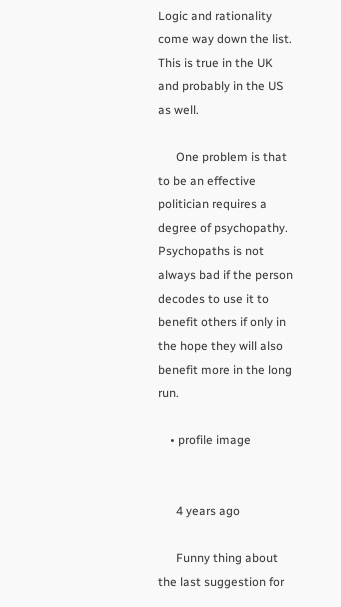Logic and rationality come way down the list. This is true in the UK and probably in the US as well.

      One problem is that to be an effective politician requires a degree of psychopathy. Psychopaths is not always bad if the person decodes to use it to benefit others if only in the hope they will also benefit more in the long run.

    • profile image


      4 years ago

      Funny thing about the last suggestion for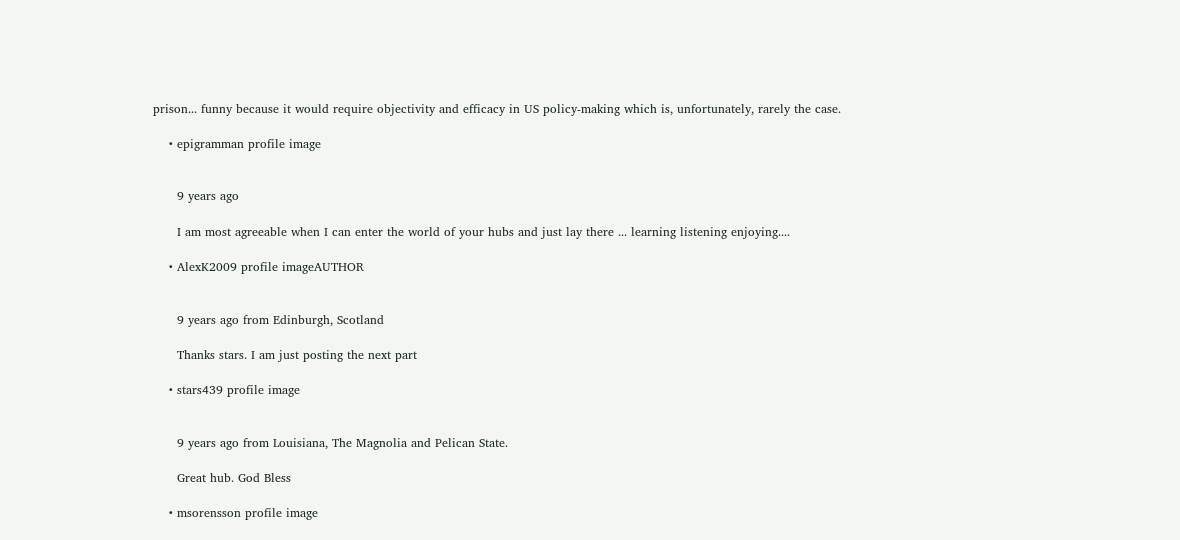prison... funny because it would require objectivity and efficacy in US policy-making which is, unfortunately, rarely the case.

    • epigramman profile image


      9 years ago

      I am most agreeable when I can enter the world of your hubs and just lay there ... learning listening enjoying....

    • AlexK2009 profile imageAUTHOR


      9 years ago from Edinburgh, Scotland

      Thanks stars. I am just posting the next part

    • stars439 profile image


      9 years ago from Louisiana, The Magnolia and Pelican State.

      Great hub. God Bless

    • msorensson profile image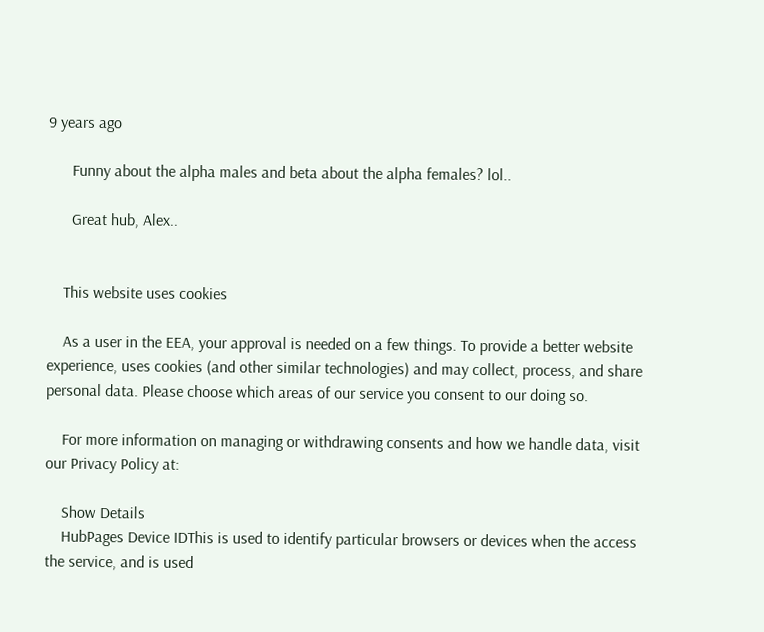9 years ago

      Funny about the alpha males and beta about the alpha females? lol..

      Great hub, Alex..


    This website uses cookies

    As a user in the EEA, your approval is needed on a few things. To provide a better website experience, uses cookies (and other similar technologies) and may collect, process, and share personal data. Please choose which areas of our service you consent to our doing so.

    For more information on managing or withdrawing consents and how we handle data, visit our Privacy Policy at:

    Show Details
    HubPages Device IDThis is used to identify particular browsers or devices when the access the service, and is used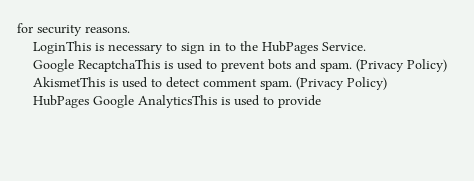for security reasons.
    LoginThis is necessary to sign in to the HubPages Service.
    Google RecaptchaThis is used to prevent bots and spam. (Privacy Policy)
    AkismetThis is used to detect comment spam. (Privacy Policy)
    HubPages Google AnalyticsThis is used to provide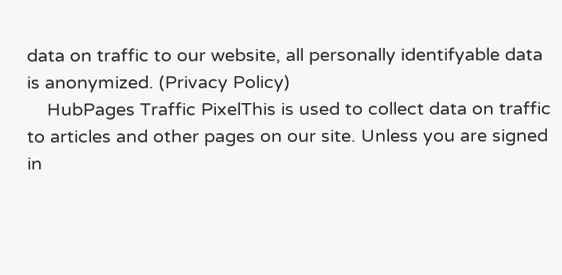data on traffic to our website, all personally identifyable data is anonymized. (Privacy Policy)
    HubPages Traffic PixelThis is used to collect data on traffic to articles and other pages on our site. Unless you are signed in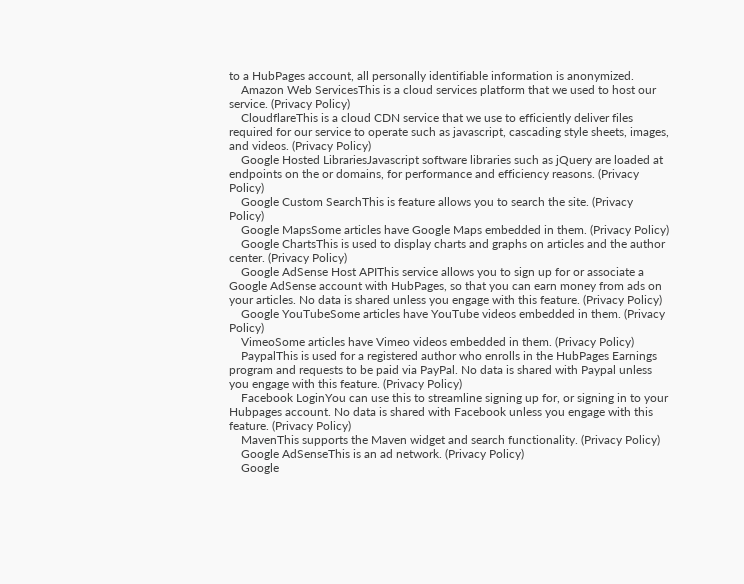to a HubPages account, all personally identifiable information is anonymized.
    Amazon Web ServicesThis is a cloud services platform that we used to host our service. (Privacy Policy)
    CloudflareThis is a cloud CDN service that we use to efficiently deliver files required for our service to operate such as javascript, cascading style sheets, images, and videos. (Privacy Policy)
    Google Hosted LibrariesJavascript software libraries such as jQuery are loaded at endpoints on the or domains, for performance and efficiency reasons. (Privacy Policy)
    Google Custom SearchThis is feature allows you to search the site. (Privacy Policy)
    Google MapsSome articles have Google Maps embedded in them. (Privacy Policy)
    Google ChartsThis is used to display charts and graphs on articles and the author center. (Privacy Policy)
    Google AdSense Host APIThis service allows you to sign up for or associate a Google AdSense account with HubPages, so that you can earn money from ads on your articles. No data is shared unless you engage with this feature. (Privacy Policy)
    Google YouTubeSome articles have YouTube videos embedded in them. (Privacy Policy)
    VimeoSome articles have Vimeo videos embedded in them. (Privacy Policy)
    PaypalThis is used for a registered author who enrolls in the HubPages Earnings program and requests to be paid via PayPal. No data is shared with Paypal unless you engage with this feature. (Privacy Policy)
    Facebook LoginYou can use this to streamline signing up for, or signing in to your Hubpages account. No data is shared with Facebook unless you engage with this feature. (Privacy Policy)
    MavenThis supports the Maven widget and search functionality. (Privacy Policy)
    Google AdSenseThis is an ad network. (Privacy Policy)
    Google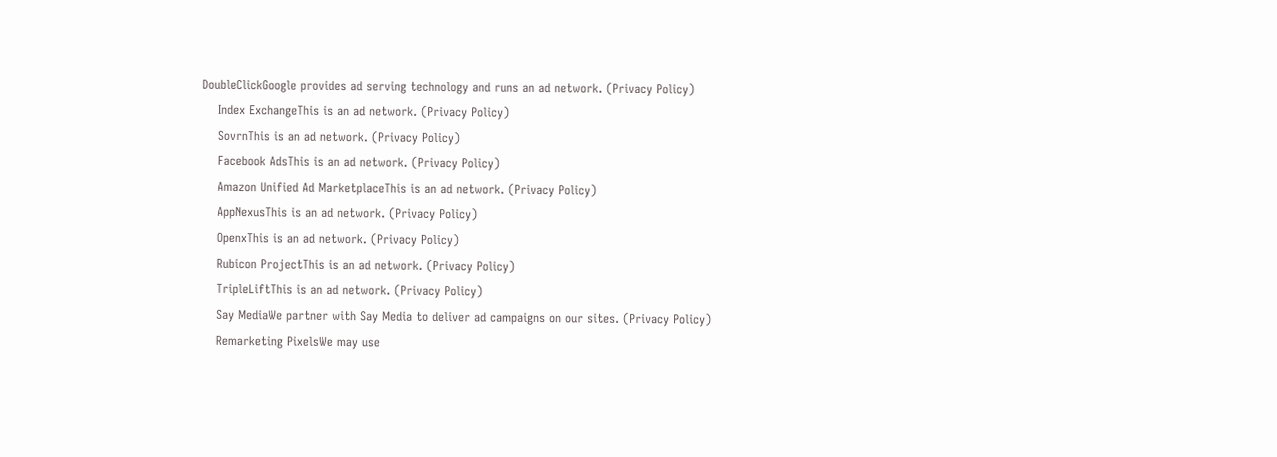DoubleClickGoogle provides ad serving technology and runs an ad network. (Privacy Policy)
    Index ExchangeThis is an ad network. (Privacy Policy)
    SovrnThis is an ad network. (Privacy Policy)
    Facebook AdsThis is an ad network. (Privacy Policy)
    Amazon Unified Ad MarketplaceThis is an ad network. (Privacy Policy)
    AppNexusThis is an ad network. (Privacy Policy)
    OpenxThis is an ad network. (Privacy Policy)
    Rubicon ProjectThis is an ad network. (Privacy Policy)
    TripleLiftThis is an ad network. (Privacy Policy)
    Say MediaWe partner with Say Media to deliver ad campaigns on our sites. (Privacy Policy)
    Remarketing PixelsWe may use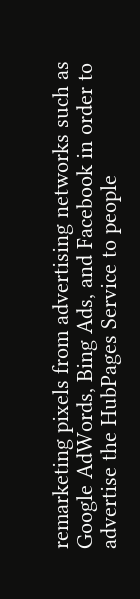remarketing pixels from advertising networks such as Google AdWords, Bing Ads, and Facebook in order to advertise the HubPages Service to people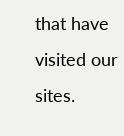that have visited our sites.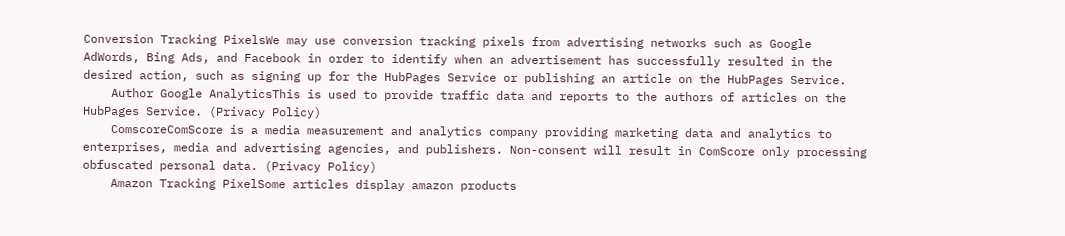Conversion Tracking PixelsWe may use conversion tracking pixels from advertising networks such as Google AdWords, Bing Ads, and Facebook in order to identify when an advertisement has successfully resulted in the desired action, such as signing up for the HubPages Service or publishing an article on the HubPages Service.
    Author Google AnalyticsThis is used to provide traffic data and reports to the authors of articles on the HubPages Service. (Privacy Policy)
    ComscoreComScore is a media measurement and analytics company providing marketing data and analytics to enterprises, media and advertising agencies, and publishers. Non-consent will result in ComScore only processing obfuscated personal data. (Privacy Policy)
    Amazon Tracking PixelSome articles display amazon products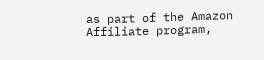as part of the Amazon Affiliate program,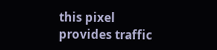this pixel provides traffic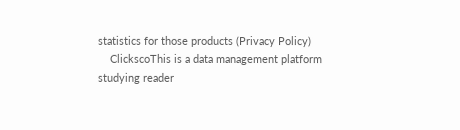statistics for those products (Privacy Policy)
    ClickscoThis is a data management platform studying reader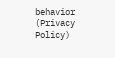behavior (Privacy Policy)